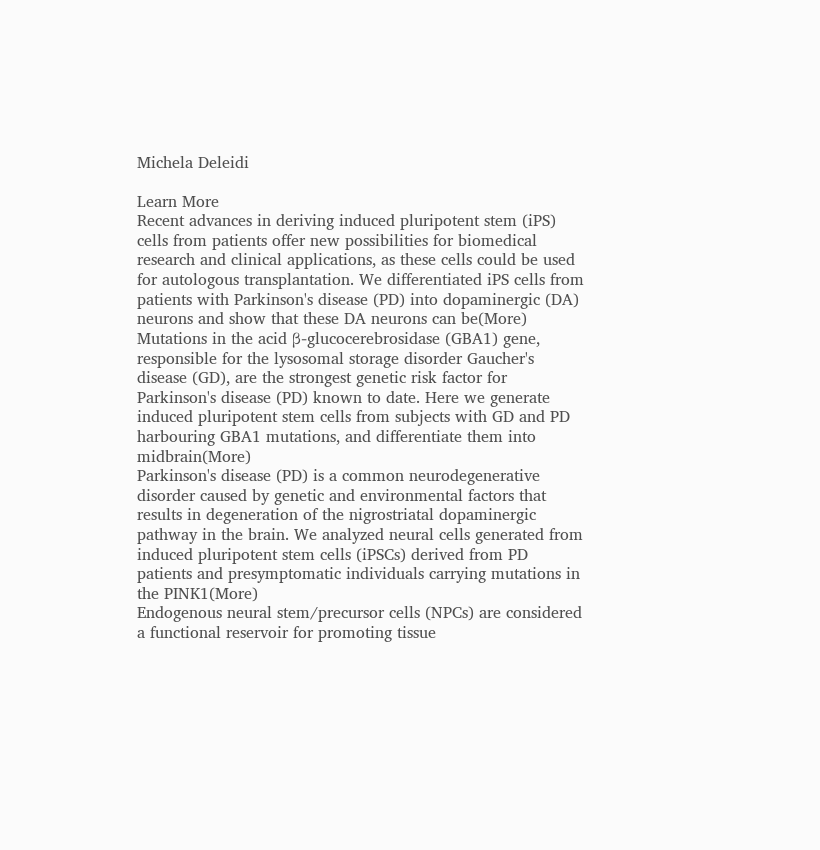Michela Deleidi

Learn More
Recent advances in deriving induced pluripotent stem (iPS) cells from patients offer new possibilities for biomedical research and clinical applications, as these cells could be used for autologous transplantation. We differentiated iPS cells from patients with Parkinson's disease (PD) into dopaminergic (DA) neurons and show that these DA neurons can be(More)
Mutations in the acid β-glucocerebrosidase (GBA1) gene, responsible for the lysosomal storage disorder Gaucher's disease (GD), are the strongest genetic risk factor for Parkinson's disease (PD) known to date. Here we generate induced pluripotent stem cells from subjects with GD and PD harbouring GBA1 mutations, and differentiate them into midbrain(More)
Parkinson's disease (PD) is a common neurodegenerative disorder caused by genetic and environmental factors that results in degeneration of the nigrostriatal dopaminergic pathway in the brain. We analyzed neural cells generated from induced pluripotent stem cells (iPSCs) derived from PD patients and presymptomatic individuals carrying mutations in the PINK1(More)
Endogenous neural stem/precursor cells (NPCs) are considered a functional reservoir for promoting tissue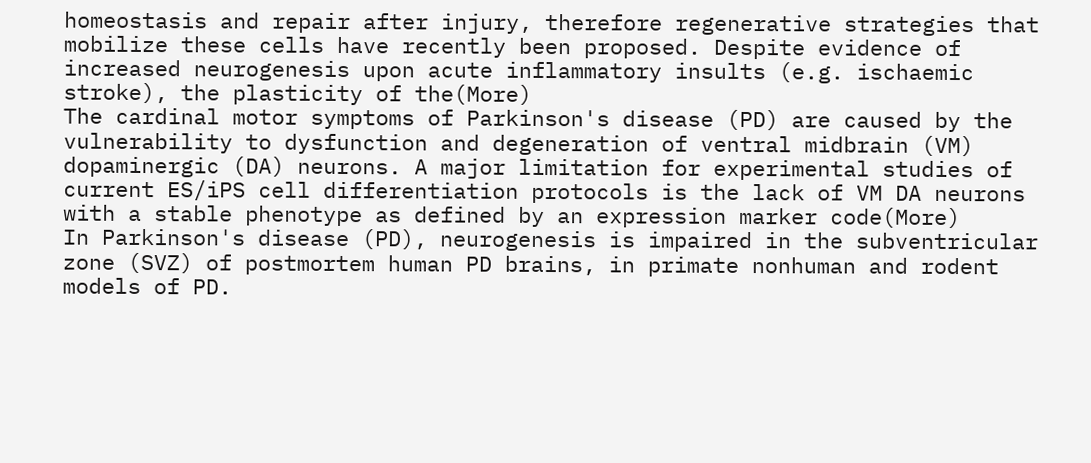homeostasis and repair after injury, therefore regenerative strategies that mobilize these cells have recently been proposed. Despite evidence of increased neurogenesis upon acute inflammatory insults (e.g. ischaemic stroke), the plasticity of the(More)
The cardinal motor symptoms of Parkinson's disease (PD) are caused by the vulnerability to dysfunction and degeneration of ventral midbrain (VM) dopaminergic (DA) neurons. A major limitation for experimental studies of current ES/iPS cell differentiation protocols is the lack of VM DA neurons with a stable phenotype as defined by an expression marker code(More)
In Parkinson's disease (PD), neurogenesis is impaired in the subventricular zone (SVZ) of postmortem human PD brains, in primate nonhuman and rodent models of PD.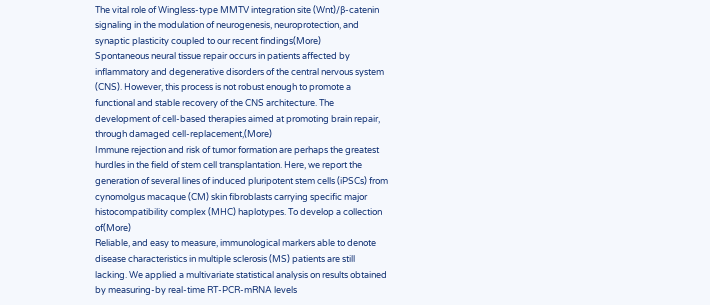The vital role of Wingless-type MMTV integration site (Wnt)/β-catenin signaling in the modulation of neurogenesis, neuroprotection, and synaptic plasticity coupled to our recent findings(More)
Spontaneous neural tissue repair occurs in patients affected by inflammatory and degenerative disorders of the central nervous system (CNS). However, this process is not robust enough to promote a functional and stable recovery of the CNS architecture. The development of cell-based therapies aimed at promoting brain repair, through damaged cell-replacement,(More)
Immune rejection and risk of tumor formation are perhaps the greatest hurdles in the field of stem cell transplantation. Here, we report the generation of several lines of induced pluripotent stem cells (iPSCs) from cynomolgus macaque (CM) skin fibroblasts carrying specific major histocompatibility complex (MHC) haplotypes. To develop a collection of(More)
Reliable, and easy to measure, immunological markers able to denote disease characteristics in multiple sclerosis (MS) patients are still lacking. We applied a multivariate statistical analysis on results obtained by measuring-by real-time RT-PCR-mRNA levels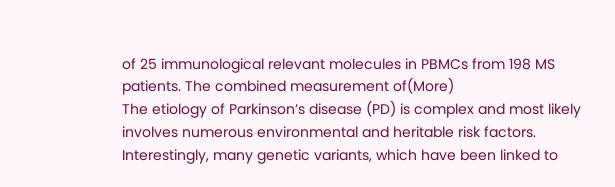of 25 immunological relevant molecules in PBMCs from 198 MS patients. The combined measurement of(More)
The etiology of Parkinson’s disease (PD) is complex and most likely involves numerous environmental and heritable risk factors. Interestingly, many genetic variants, which have been linked to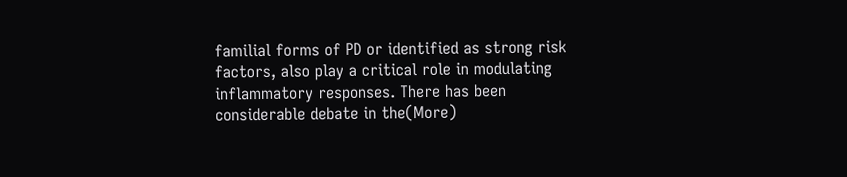familial forms of PD or identified as strong risk factors, also play a critical role in modulating inflammatory responses. There has been considerable debate in the(More)